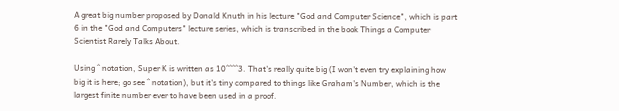A great big number proposed by Donald Knuth in his lecture "God and Computer Science", which is part 6 in the "God and Computers" lecture series, which is transcribed in the book Things a Computer Scientist Rarely Talks About.

Using ^ notation, Super K is written as 10^^^^3. That's really quite big (I won't even try explaining how big it is here; go see ^ notation), but it's tiny compared to things like Graham's Number, which is the largest finite number ever to have been used in a proof.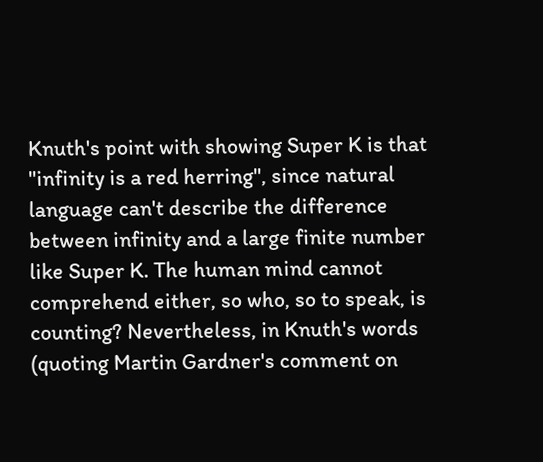Knuth's point with showing Super K is that "infinity is a red herring", since natural language can't describe the difference between infinity and a large finite number like Super K. The human mind cannot comprehend either, so who, so to speak, is counting? Nevertheless, in Knuth's words (quoting Martin Gardner's comment on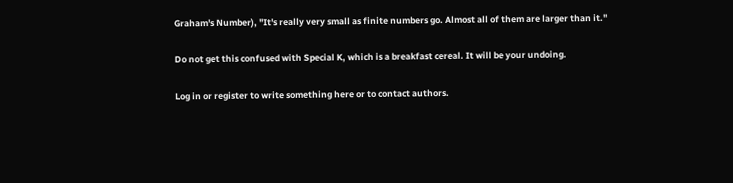Graham's Number), "It's really very small as finite numbers go. Almost all of them are larger than it."

Do not get this confused with Special K, which is a breakfast cereal. It will be your undoing.

Log in or register to write something here or to contact authors.